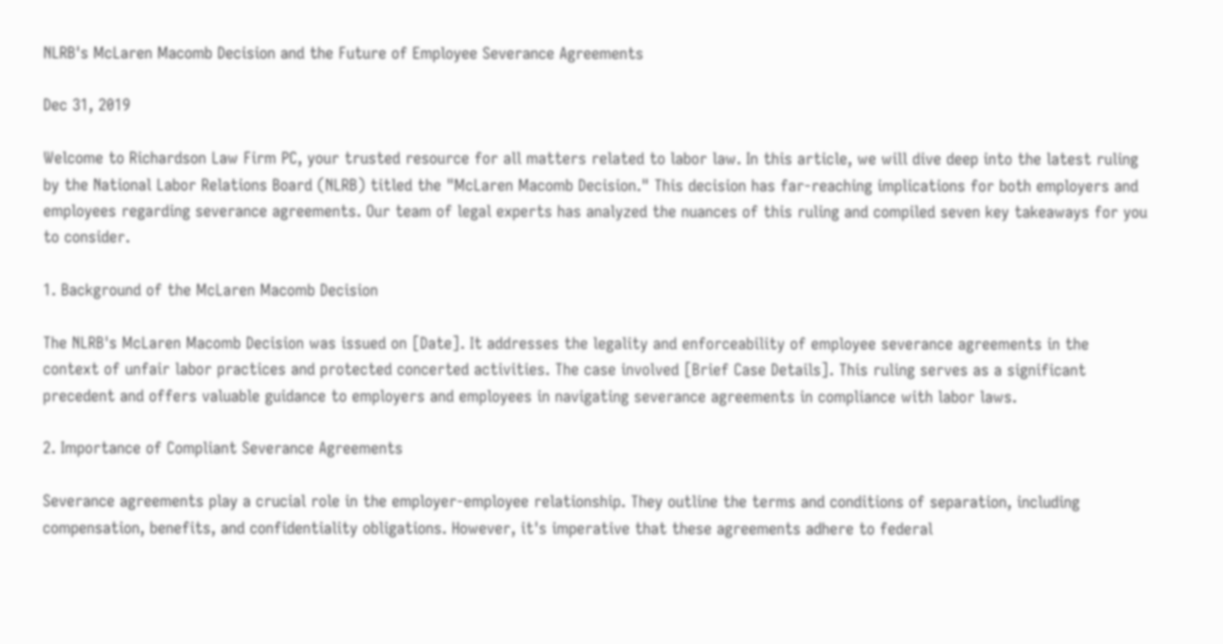NLRB's McLaren Macomb Decision and the Future of Employee Severance Agreements

Dec 31, 2019

Welcome to Richardson Law Firm PC, your trusted resource for all matters related to labor law. In this article, we will dive deep into the latest ruling by the National Labor Relations Board (NLRB) titled the "McLaren Macomb Decision." This decision has far-reaching implications for both employers and employees regarding severance agreements. Our team of legal experts has analyzed the nuances of this ruling and compiled seven key takeaways for you to consider.

1. Background of the McLaren Macomb Decision

The NLRB's McLaren Macomb Decision was issued on [Date]. It addresses the legality and enforceability of employee severance agreements in the context of unfair labor practices and protected concerted activities. The case involved [Brief Case Details]. This ruling serves as a significant precedent and offers valuable guidance to employers and employees in navigating severance agreements in compliance with labor laws.

2. Importance of Compliant Severance Agreements

Severance agreements play a crucial role in the employer-employee relationship. They outline the terms and conditions of separation, including compensation, benefits, and confidentiality obligations. However, it's imperative that these agreements adhere to federal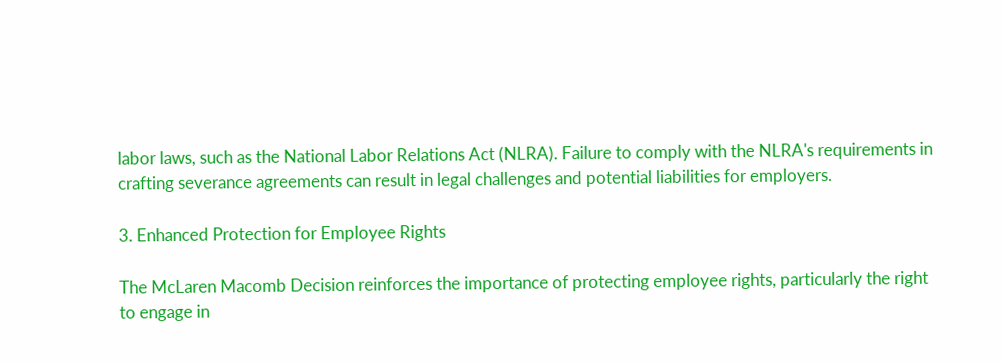labor laws, such as the National Labor Relations Act (NLRA). Failure to comply with the NLRA's requirements in crafting severance agreements can result in legal challenges and potential liabilities for employers.

3. Enhanced Protection for Employee Rights

The McLaren Macomb Decision reinforces the importance of protecting employee rights, particularly the right to engage in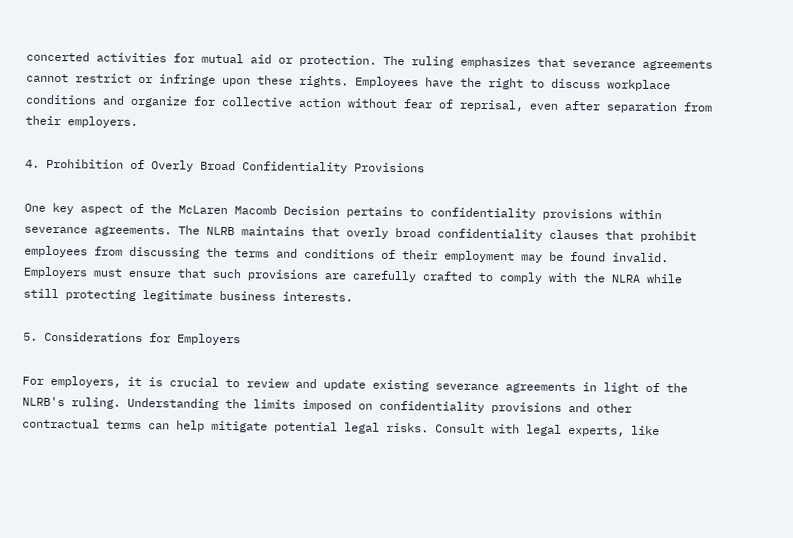concerted activities for mutual aid or protection. The ruling emphasizes that severance agreements cannot restrict or infringe upon these rights. Employees have the right to discuss workplace conditions and organize for collective action without fear of reprisal, even after separation from their employers.

4. Prohibition of Overly Broad Confidentiality Provisions

One key aspect of the McLaren Macomb Decision pertains to confidentiality provisions within severance agreements. The NLRB maintains that overly broad confidentiality clauses that prohibit employees from discussing the terms and conditions of their employment may be found invalid. Employers must ensure that such provisions are carefully crafted to comply with the NLRA while still protecting legitimate business interests.

5. Considerations for Employers

For employers, it is crucial to review and update existing severance agreements in light of the NLRB's ruling. Understanding the limits imposed on confidentiality provisions and other contractual terms can help mitigate potential legal risks. Consult with legal experts, like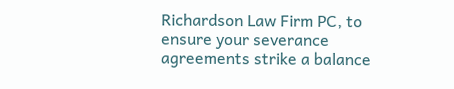Richardson Law Firm PC, to ensure your severance agreements strike a balance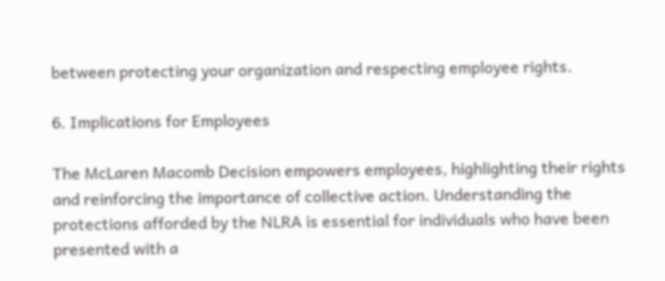between protecting your organization and respecting employee rights.

6. Implications for Employees

The McLaren Macomb Decision empowers employees, highlighting their rights and reinforcing the importance of collective action. Understanding the protections afforded by the NLRA is essential for individuals who have been presented with a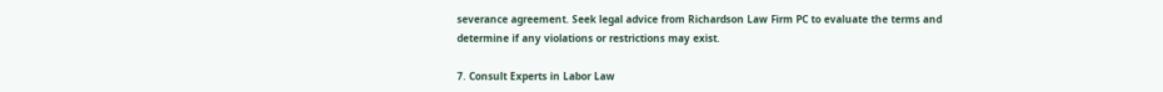severance agreement. Seek legal advice from Richardson Law Firm PC to evaluate the terms and determine if any violations or restrictions may exist.

7. Consult Experts in Labor Law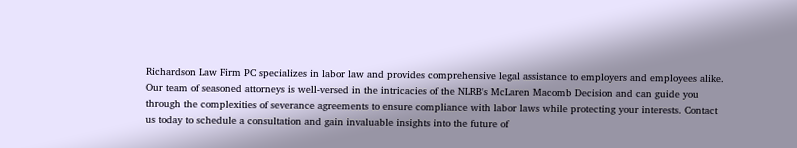Richardson Law Firm PC specializes in labor law and provides comprehensive legal assistance to employers and employees alike. Our team of seasoned attorneys is well-versed in the intricacies of the NLRB's McLaren Macomb Decision and can guide you through the complexities of severance agreements to ensure compliance with labor laws while protecting your interests. Contact us today to schedule a consultation and gain invaluable insights into the future of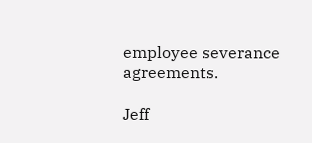employee severance agreements.

Jeff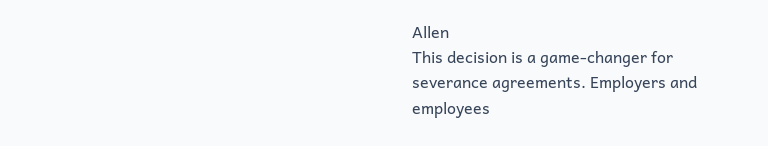Allen
This decision is a game-changer for severance agreements. Employers and employees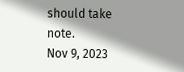should take note.
Nov 9, 2023